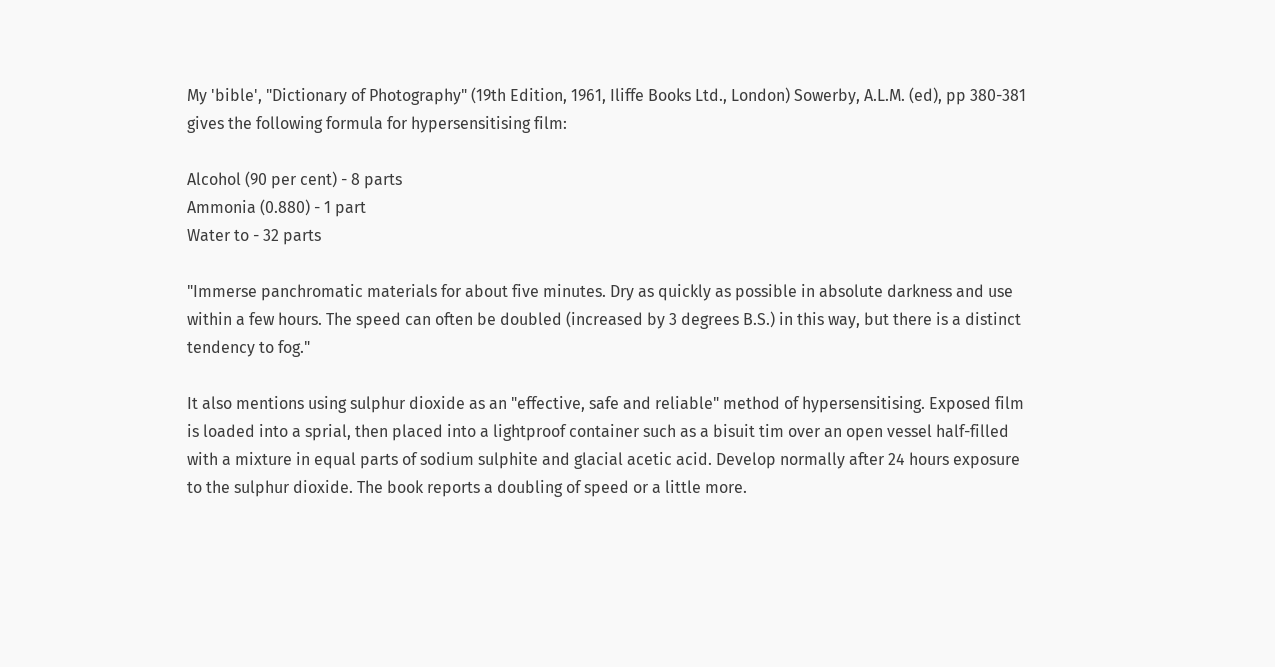My 'bible', "Dictionary of Photography" (19th Edition, 1961, Iliffe Books Ltd., London) Sowerby, A.L.M. (ed), pp 380-381 gives the following formula for hypersensitising film:

Alcohol (90 per cent) - 8 parts
Ammonia (0.880) - 1 part
Water to - 32 parts

"Immerse panchromatic materials for about five minutes. Dry as quickly as possible in absolute darkness and use within a few hours. The speed can often be doubled (increased by 3 degrees B.S.) in this way, but there is a distinct tendency to fog."

It also mentions using sulphur dioxide as an "effective, safe and reliable" method of hypersensitising. Exposed film is loaded into a sprial, then placed into a lightproof container such as a bisuit tim over an open vessel half-filled with a mixture in equal parts of sodium sulphite and glacial acetic acid. Develop normally after 24 hours exposure to the sulphur dioxide. The book reports a doubling of speed or a little more.